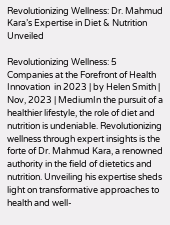Revolutionizing Wellness: Dr. Mahmud Kara’s Expertise in Diet & Nutrition Unveiled

Revolutionizing Wellness: 5 Companies at the Forefront of Health Innovation  in 2023 | by Helen Smith | Nov, 2023 | MediumIn the pursuit of a healthier lifestyle, the role of diet and nutrition is undeniable. Revolutionizing wellness through expert insights is the forte of Dr. Mahmud Kara, a renowned authority in the field of dietetics and nutrition. Unveiling his expertise sheds light on transformative approaches to health and well-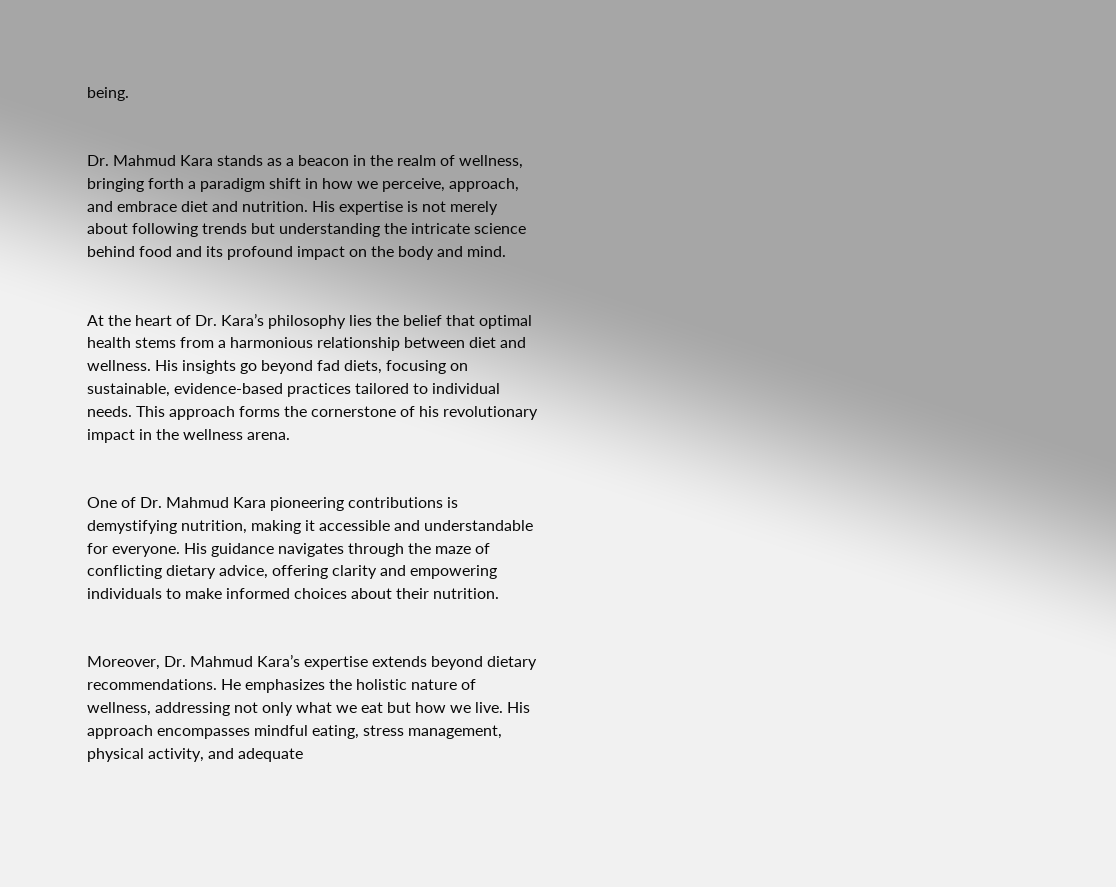being.


Dr. Mahmud Kara stands as a beacon in the realm of wellness, bringing forth a paradigm shift in how we perceive, approach, and embrace diet and nutrition. His expertise is not merely about following trends but understanding the intricate science behind food and its profound impact on the body and mind.


At the heart of Dr. Kara’s philosophy lies the belief that optimal health stems from a harmonious relationship between diet and wellness. His insights go beyond fad diets, focusing on sustainable, evidence-based practices tailored to individual needs. This approach forms the cornerstone of his revolutionary impact in the wellness arena.


One of Dr. Mahmud Kara pioneering contributions is demystifying nutrition, making it accessible and understandable for everyone. His guidance navigates through the maze of conflicting dietary advice, offering clarity and empowering individuals to make informed choices about their nutrition.


Moreover, Dr. Mahmud Kara’s expertise extends beyond dietary recommendations. He emphasizes the holistic nature of wellness, addressing not only what we eat but how we live. His approach encompasses mindful eating, stress management, physical activity, and adequate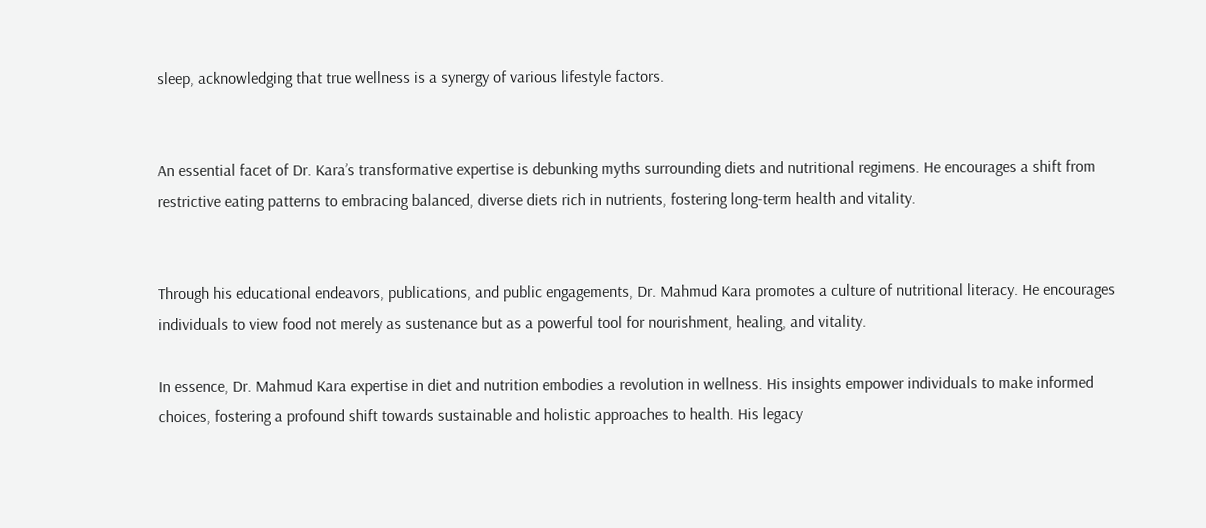sleep, acknowledging that true wellness is a synergy of various lifestyle factors.


An essential facet of Dr. Kara’s transformative expertise is debunking myths surrounding diets and nutritional regimens. He encourages a shift from restrictive eating patterns to embracing balanced, diverse diets rich in nutrients, fostering long-term health and vitality.


Through his educational endeavors, publications, and public engagements, Dr. Mahmud Kara promotes a culture of nutritional literacy. He encourages individuals to view food not merely as sustenance but as a powerful tool for nourishment, healing, and vitality.

In essence, Dr. Mahmud Kara expertise in diet and nutrition embodies a revolution in wellness. His insights empower individuals to make informed choices, fostering a profound shift towards sustainable and holistic approaches to health. His legacy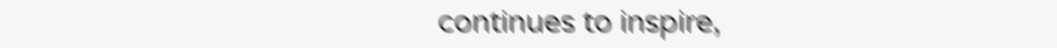continues to inspire,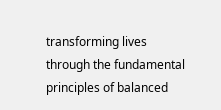transforming lives through the fundamental principles of balanced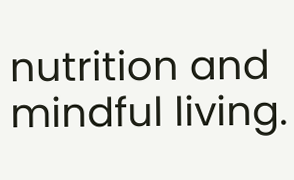nutrition and mindful living.